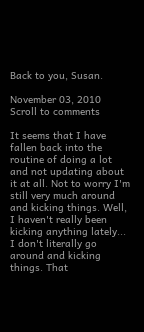Back to you, Susan.

November 03, 2010
Scroll to comments

It seems that I have fallen back into the routine of doing a lot and not updating about it at all. Not to worry I'm still very much around and kicking things. Well, I haven't really been kicking anything lately... I don't literally go around and kicking things. That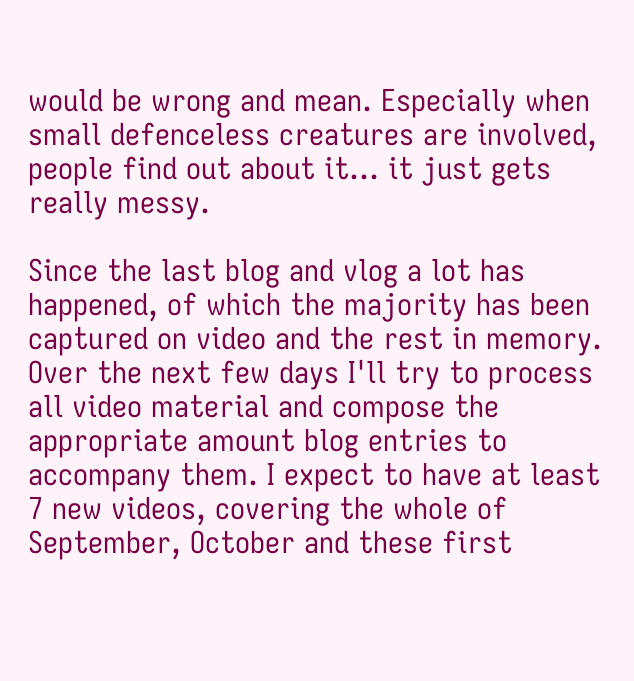would be wrong and mean. Especially when small defenceless creatures are involved, people find out about it... it just gets really messy.

Since the last blog and vlog a lot has happened, of which the majority has been captured on video and the rest in memory. Over the next few days I'll try to process all video material and compose the appropriate amount blog entries to accompany them. I expect to have at least 7 new videos, covering the whole of September, October and these first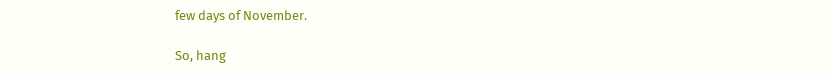few days of November.

So, hang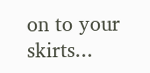on to your skirts...